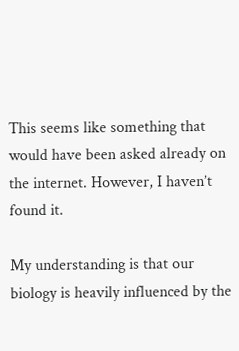This seems like something that would have been asked already on the internet. However, I haven’t found it.

My understanding is that our biology is heavily influenced by the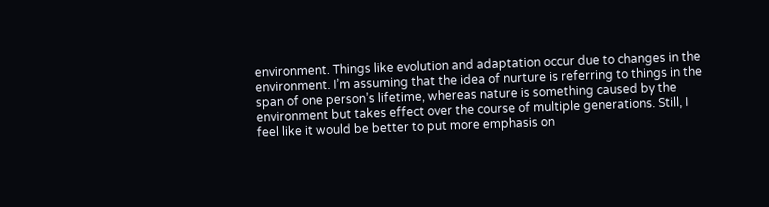environment. Things like evolution and adaptation occur due to changes in the environment. I’m assuming that the idea of nurture is referring to things in the span of one person’s lifetime, whereas nature is something caused by the environment but takes effect over the course of multiple generations. Still, I feel like it would be better to put more emphasis on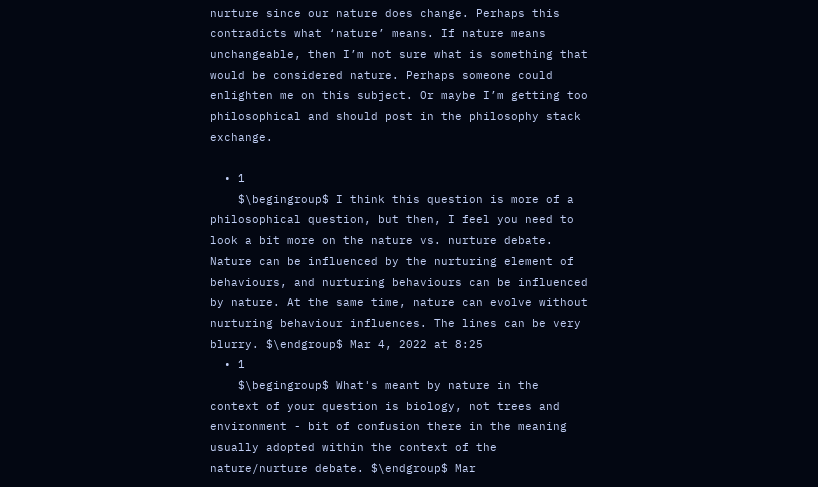nurture since our nature does change. Perhaps this contradicts what ‘nature’ means. If nature means unchangeable, then I’m not sure what is something that would be considered nature. Perhaps someone could enlighten me on this subject. Or maybe I’m getting too philosophical and should post in the philosophy stack exchange.

  • 1
    $\begingroup$ I think this question is more of a philosophical question, but then, I feel you need to look a bit more on the nature vs. nurture debate. Nature can be influenced by the nurturing element of behaviours, and nurturing behaviours can be influenced by nature. At the same time, nature can evolve without nurturing behaviour influences. The lines can be very blurry. $\endgroup$ Mar 4, 2022 at 8:25
  • 1
    $\begingroup$ What's meant by nature in the context of your question is biology, not trees and environment - bit of confusion there in the meaning usually adopted within the context of the nature/nurture debate. $\endgroup$ Mar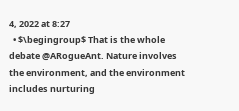4, 2022 at 8:27
  • $\begingroup$ That is the whole debate @ARogueAnt. Nature involves the environment, and the environment includes nurturing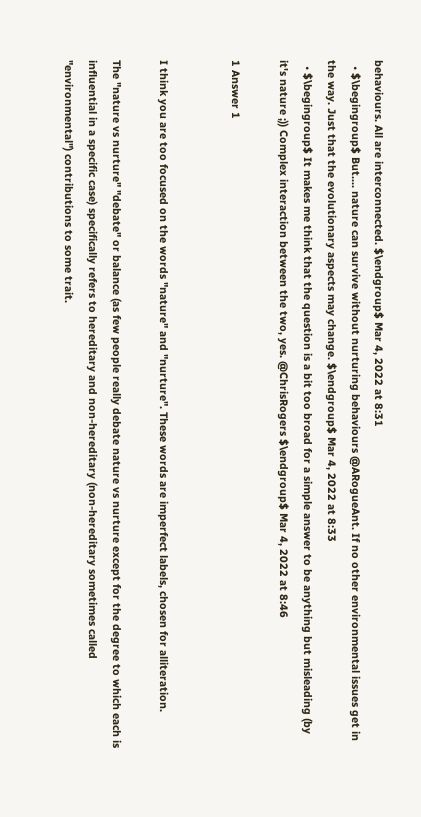behaviours. All are interconnected. $\endgroup$ Mar 4, 2022 at 8:31
  • $\begingroup$ But.... nature can survive without nurturing behaviours @ARogueAnt. If no other environmental issues get in the way. Just that the evolutionary aspects may change. $\endgroup$ Mar 4, 2022 at 8:33
  • $\begingroup$ It makes me think that the question is a bit too broad for a simple answer to be anything but misleading (by it's nature ;)) Complex interaction between the two, yes. @ChrisRogers $\endgroup$ Mar 4, 2022 at 8:46

1 Answer 1


I think you are too focused on the words "nature" and "nurture". These words are imperfect labels, chosen for alliteration.

The "nature vs nurture" "debate" or balance (as few people really debate nature vs nurture except for the degree to which each is influential in a specific case) specifically refers to hereditary and non-hereditary (non-hereditary sometimes called "environmental") contributions to some trait.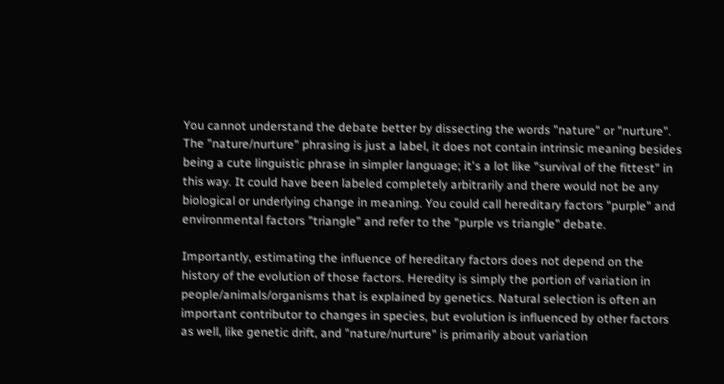You cannot understand the debate better by dissecting the words "nature" or "nurture". The "nature/nurture" phrasing is just a label, it does not contain intrinsic meaning besides being a cute linguistic phrase in simpler language; it's a lot like "survival of the fittest" in this way. It could have been labeled completely arbitrarily and there would not be any biological or underlying change in meaning. You could call hereditary factors "purple" and environmental factors "triangle" and refer to the "purple vs triangle" debate.

Importantly, estimating the influence of hereditary factors does not depend on the history of the evolution of those factors. Heredity is simply the portion of variation in people/animals/organisms that is explained by genetics. Natural selection is often an important contributor to changes in species, but evolution is influenced by other factors as well, like genetic drift, and "nature/nurture" is primarily about variation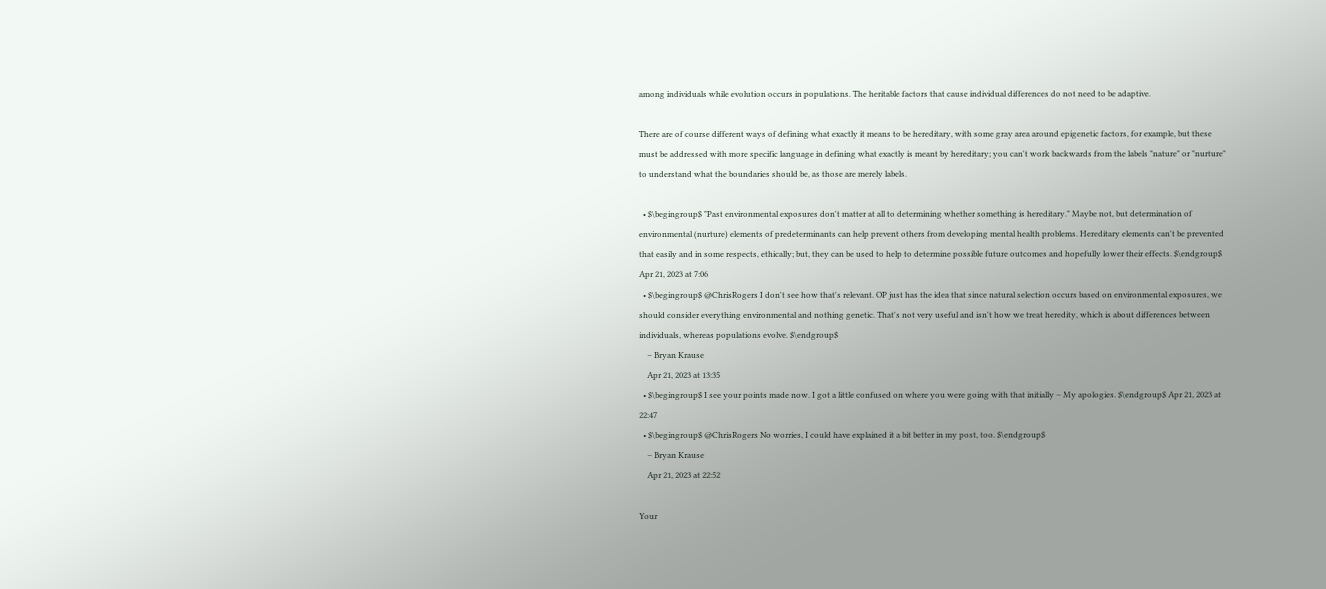among individuals while evolution occurs in populations. The heritable factors that cause individual differences do not need to be adaptive.

There are of course different ways of defining what exactly it means to be hereditary, with some gray area around epigenetic factors, for example, but these must be addressed with more specific language in defining what exactly is meant by hereditary; you can't work backwards from the labels "nature" or "nurture" to understand what the boundaries should be, as those are merely labels.

  • $\begingroup$ "Past environmental exposures don't matter at all to determining whether something is hereditary." Maybe not, but determination of environmental (nurture) elements of predeterminants can help prevent others from developing mental health problems. Hereditary elements can't be prevented that easily and in some respects, ethically; but, they can be used to help to determine possible future outcomes and hopefully lower their effects. $\endgroup$ Apr 21, 2023 at 7:06
  • $\begingroup$ @ChrisRogers I don't see how that's relevant. OP just has the idea that since natural selection occurs based on environmental exposures, we should consider everything environmental and nothing genetic. That's not very useful and isn't how we treat heredity, which is about differences between individuals, whereas populations evolve. $\endgroup$
    – Bryan Krause
    Apr 21, 2023 at 13:35
  • $\begingroup$ I see your points made now. I got a little confused on where you were going with that initially – My apologies. $\endgroup$ Apr 21, 2023 at 22:47
  • $\begingroup$ @ChrisRogers No worries, I could have explained it a bit better in my post, too. $\endgroup$
    – Bryan Krause
    Apr 21, 2023 at 22:52

Your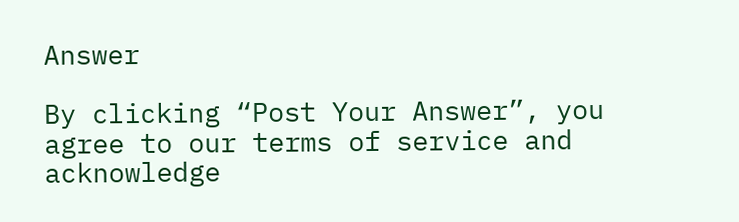Answer

By clicking “Post Your Answer”, you agree to our terms of service and acknowledge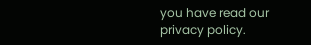you have read our privacy policy.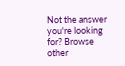Not the answer you're looking for? Browse other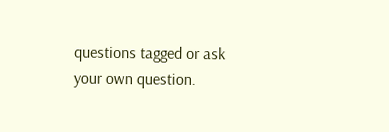questions tagged or ask your own question.